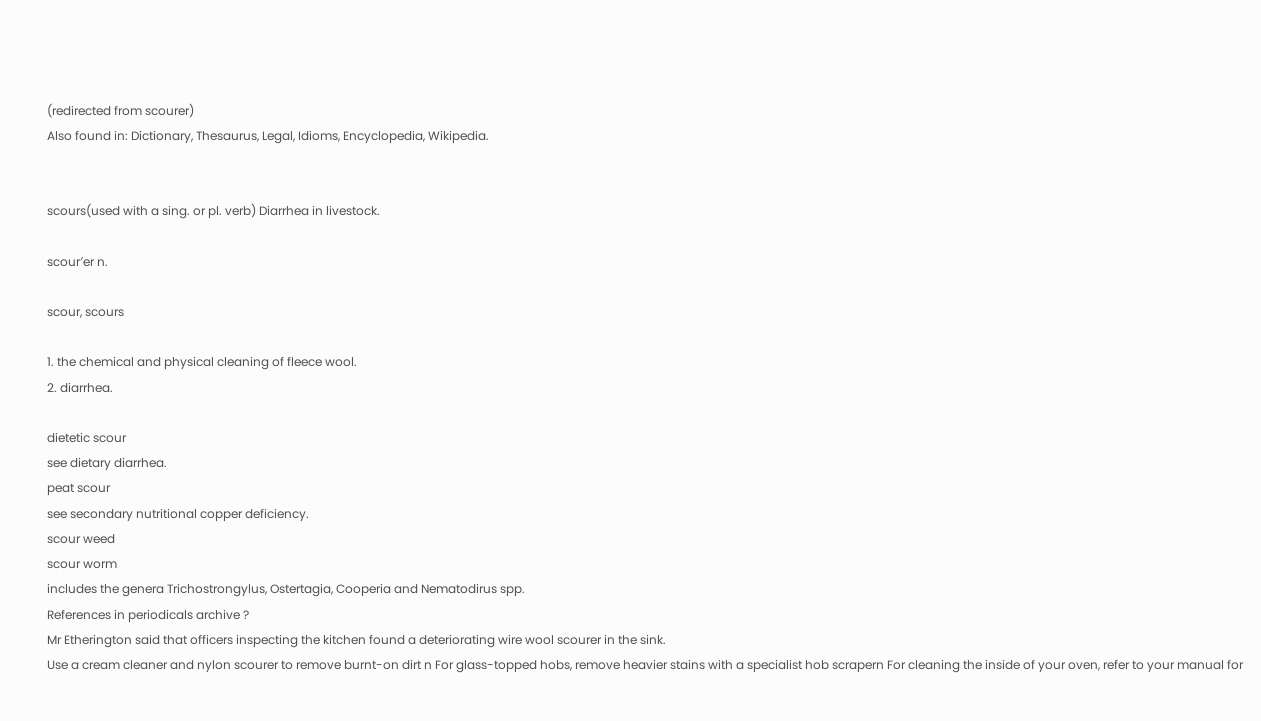(redirected from scourer)
Also found in: Dictionary, Thesaurus, Legal, Idioms, Encyclopedia, Wikipedia.


scours(used with a sing. or pl. verb) Diarrhea in livestock.

scour′er n.

scour, scours

1. the chemical and physical cleaning of fleece wool.
2. diarrhea.

dietetic scour
see dietary diarrhea.
peat scour
see secondary nutritional copper deficiency.
scour weed
scour worm
includes the genera Trichostrongylus, Ostertagia, Cooperia and Nematodirus spp.
References in periodicals archive ?
Mr Etherington said that officers inspecting the kitchen found a deteriorating wire wool scourer in the sink.
Use a cream cleaner and nylon scourer to remove burnt-on dirt n For glass-topped hobs, remove heavier stains with a specialist hob scrapern For cleaning the inside of your oven, refer to your manual for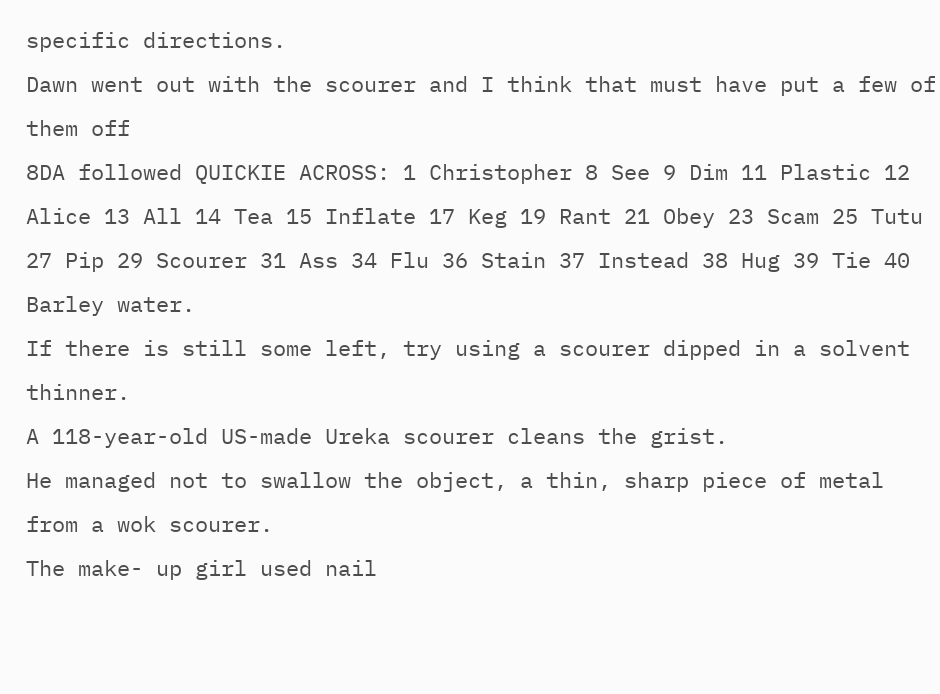specific directions.
Dawn went out with the scourer and I think that must have put a few of them off
8DA followed QUICKIE ACROSS: 1 Christopher 8 See 9 Dim 11 Plastic 12 Alice 13 All 14 Tea 15 Inflate 17 Keg 19 Rant 21 Obey 23 Scam 25 Tutu 27 Pip 29 Scourer 31 Ass 34 Flu 36 Stain 37 Instead 38 Hug 39 Tie 40 Barley water.
If there is still some left, try using a scourer dipped in a solvent thinner.
A 118-year-old US-made Ureka scourer cleans the grist.
He managed not to swallow the object, a thin, sharp piece of metal from a wok scourer.
The make- up girl used nail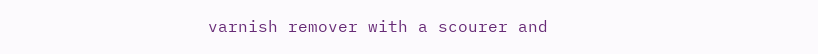varnish remover with a scourer and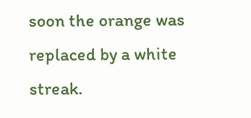soon the orange was replaced by a white streak.